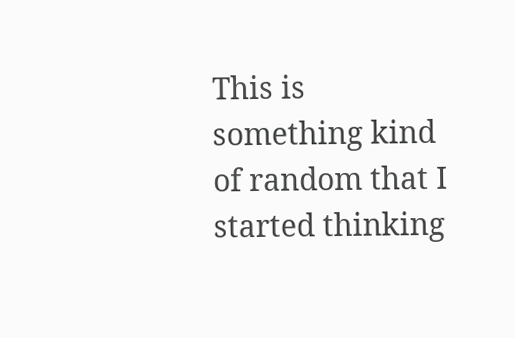This is something kind of random that I started thinking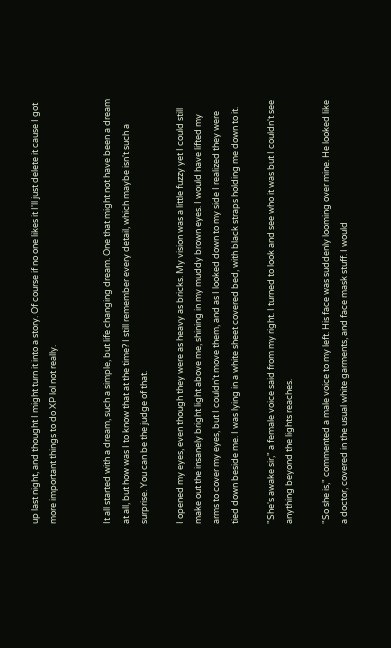up last night, and thought I might turn it into a story. Of course if no one likes it I'll just delete it cause I got more important things to do XP lol not really.


It all started with a dream, such a simple, but life changing dream. One that might not have been a dream at all, but how was I to know that at the time? I still remember every detail, which maybe isn't such a surprise. You can be the judge of that.

I opened my eyes, even though they were as heavy as bricks. My vision was a little fuzzy yet I could still make out the insanely bright light above me, shining in my muddy brown eyes. I would have lifted my arms to cover my eyes, but I couldn't move them, and as I looked down to my side I realized they were tied down beside me. I was lying in a white sheet covered bed, with black straps holding me down to it.

"She's awake sir," a female voice said from my right. I turned to look and see who it was but I couldn't see anything beyond the lights reaches.

"So she is," commented a male voice to my left. His face was suddenly looming over mine. He looked like a doctor, covered in the usual white garments, and face mask stuff. I would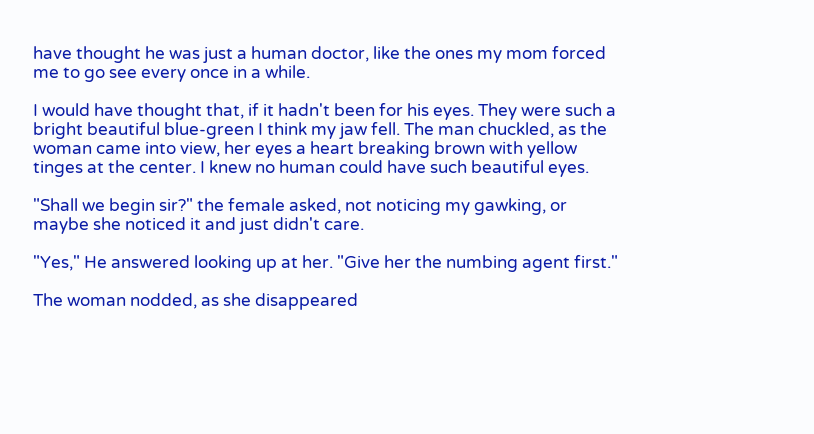have thought he was just a human doctor, like the ones my mom forced me to go see every once in a while.

I would have thought that, if it hadn't been for his eyes. They were such a bright beautiful blue-green I think my jaw fell. The man chuckled, as the woman came into view, her eyes a heart breaking brown with yellow tinges at the center. I knew no human could have such beautiful eyes.

"Shall we begin sir?" the female asked, not noticing my gawking, or maybe she noticed it and just didn't care.

"Yes," He answered looking up at her. "Give her the numbing agent first."

The woman nodded, as she disappeared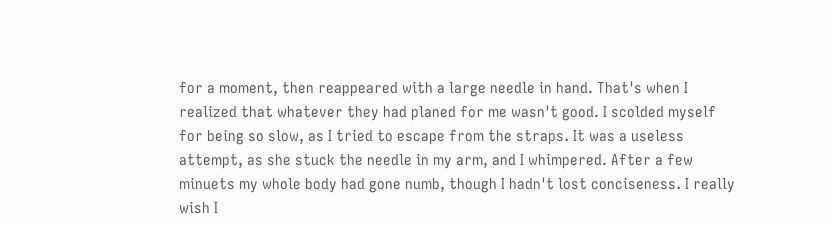for a moment, then reappeared with a large needle in hand. That's when I realized that whatever they had planed for me wasn't good. I scolded myself for being so slow, as I tried to escape from the straps. It was a useless attempt, as she stuck the needle in my arm, and I whimpered. After a few minuets my whole body had gone numb, though I hadn't lost conciseness. I really wish I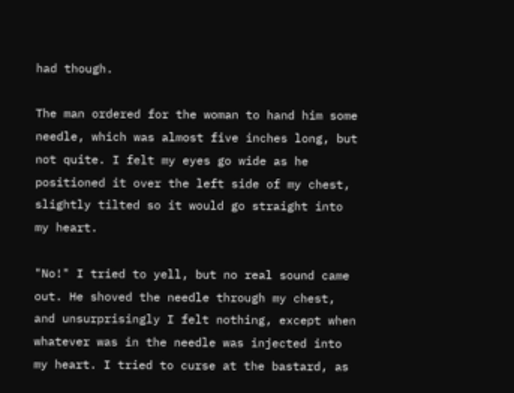had though.

The man ordered for the woman to hand him some needle, which was almost five inches long, but not quite. I felt my eyes go wide as he positioned it over the left side of my chest, slightly tilted so it would go straight into my heart.

"No!" I tried to yell, but no real sound came out. He shoved the needle through my chest, and unsurprisingly I felt nothing, except when whatever was in the needle was injected into my heart. I tried to curse at the bastard, as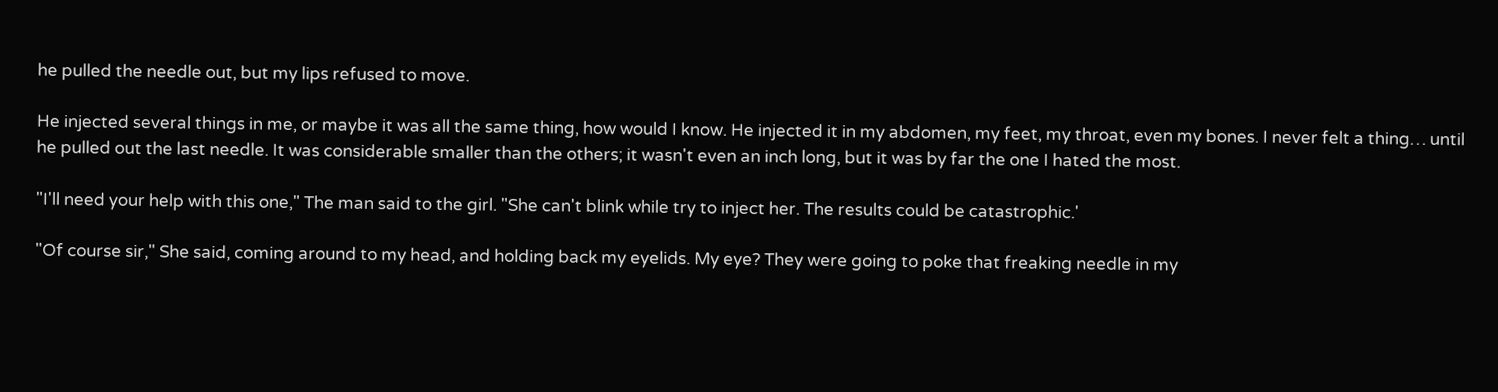he pulled the needle out, but my lips refused to move.

He injected several things in me, or maybe it was all the same thing, how would I know. He injected it in my abdomen, my feet, my throat, even my bones. I never felt a thing… until he pulled out the last needle. It was considerable smaller than the others; it wasn't even an inch long, but it was by far the one I hated the most.

"I'll need your help with this one," The man said to the girl. "She can't blink while try to inject her. The results could be catastrophic.'

"Of course sir," She said, coming around to my head, and holding back my eyelids. My eye? They were going to poke that freaking needle in my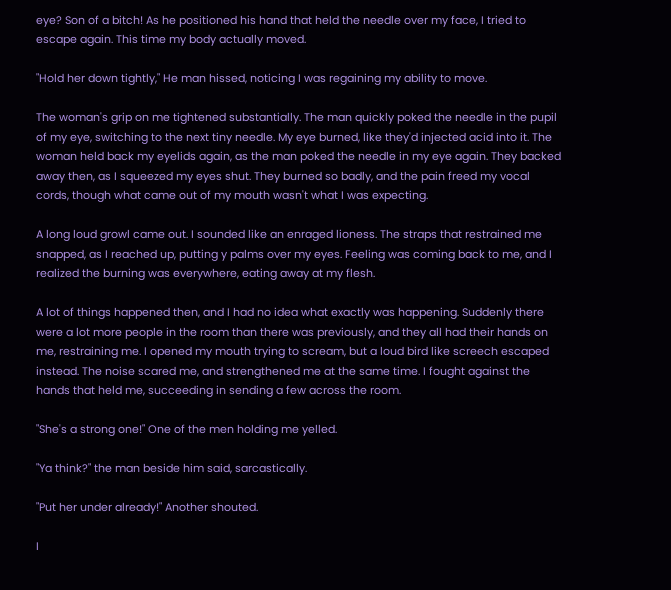eye? Son of a bitch! As he positioned his hand that held the needle over my face, I tried to escape again. This time my body actually moved.

"Hold her down tightly," He man hissed, noticing I was regaining my ability to move.

The woman's grip on me tightened substantially. The man quickly poked the needle in the pupil of my eye, switching to the next tiny needle. My eye burned, like they'd injected acid into it. The woman held back my eyelids again, as the man poked the needle in my eye again. They backed away then, as I squeezed my eyes shut. They burned so badly, and the pain freed my vocal cords, though what came out of my mouth wasn't what I was expecting.

A long loud growl came out. I sounded like an enraged lioness. The straps that restrained me snapped, as I reached up, putting y palms over my eyes. Feeling was coming back to me, and I realized the burning was everywhere, eating away at my flesh.

A lot of things happened then, and I had no idea what exactly was happening. Suddenly there were a lot more people in the room than there was previously, and they all had their hands on me, restraining me. I opened my mouth trying to scream, but a loud bird like screech escaped instead. The noise scared me, and strengthened me at the same time. I fought against the hands that held me, succeeding in sending a few across the room.

"She's a strong one!" One of the men holding me yelled.

"Ya think?" the man beside him said, sarcastically.

"Put her under already!" Another shouted.

I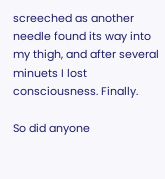screeched as another needle found its way into my thigh, and after several minuets I lost consciousness. Finally.

So did anyone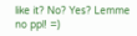like it? No? Yes? Lemme no ppl! =)